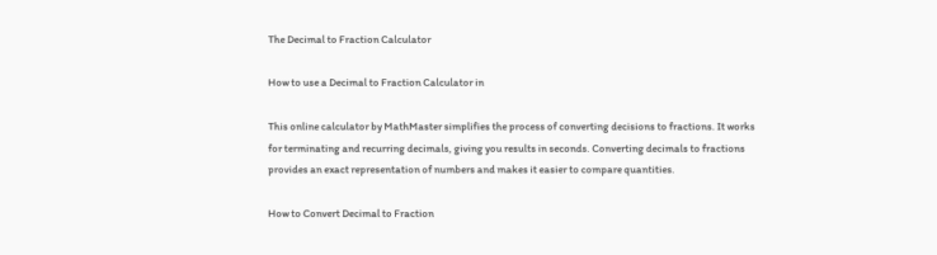The Decimal to Fraction Calculator

How to use a Decimal to Fraction Calculator in

This online calculator by MathMaster simplifies the process of converting decisions to fractions. It works for terminating and recurring decimals, giving you results in seconds. Converting decimals to fractions provides an exact representation of numbers and makes it easier to compare quantities.

How to Convert Decimal to Fraction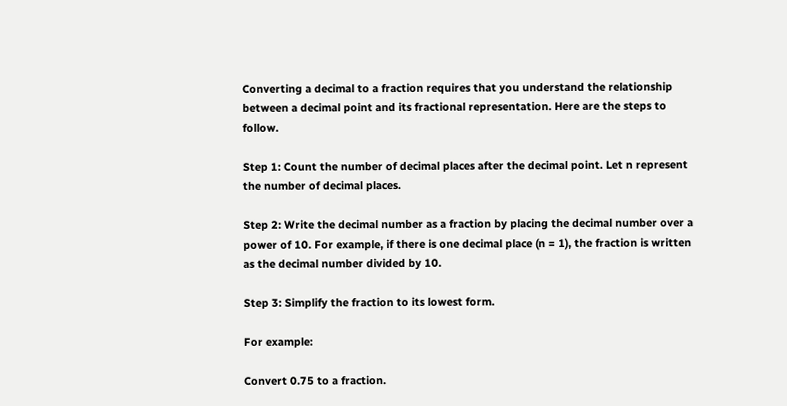Converting a decimal to a fraction requires that you understand the relationship between a decimal point and its fractional representation. Here are the steps to follow.

Step 1: Count the number of decimal places after the decimal point. Let n represent the number of decimal places.

Step 2: Write the decimal number as a fraction by placing the decimal number over a power of 10. For example, if there is one decimal place (n = 1), the fraction is written as the decimal number divided by 10.

Step 3: Simplify the fraction to its lowest form.

For example:

Convert 0.75 to a fraction.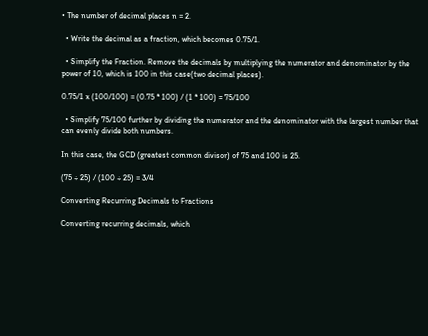• The number of decimal places n = 2.

  • Write the decimal as a fraction, which becomes 0.75/1.

  • Simplify the Fraction. Remove the decimals by multiplying the numerator and denominator by the power of 10, which is 100 in this case(two decimal places).

0.75/1 x (100/100) = (0.75 * 100) / (1 * 100) = 75/100

  • Simplify 75/100 further by dividing the numerator and the denominator with the largest number that can evenly divide both numbers.

In this case, the GCD (greatest common divisor) of 75 and 100 is 25.

(75 ÷ 25) / (100 ÷ 25) = 3/4

Converting Recurring Decimals to Fractions

Converting recurring decimals, which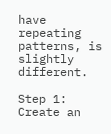have repeating patterns, is slightly different.

Step 1: Create an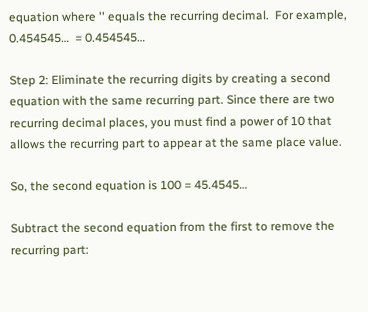equation where '' equals the recurring decimal.  For example, 0.454545…  = 0.454545…

Step 2: Eliminate the recurring digits by creating a second equation with the same recurring part. Since there are two recurring decimal places, you must find a power of 10 that allows the recurring part to appear at the same place value.

So, the second equation is 100 = 45.4545…

Subtract the second equation from the first to remove the recurring part: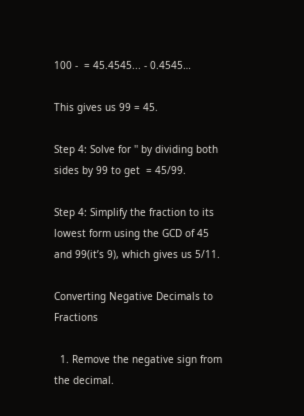100 -  = 45.4545... - 0.4545…

This gives us 99 = 45.

Step 4: Solve for '' by dividing both sides by 99 to get  = 45/99.

Step 4: Simplify the fraction to its lowest form using the GCD of 45 and 99(it’s 9), which gives us 5/11.

Converting Negative Decimals to Fractions

  1. Remove the negative sign from the decimal.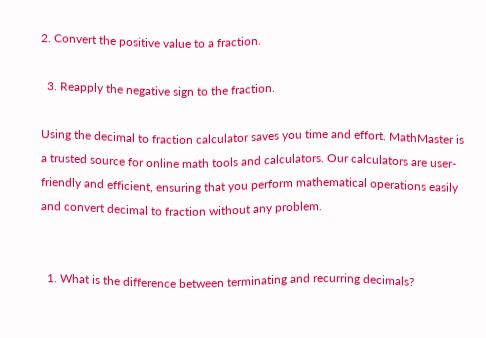2. Convert the positive value to a fraction.

  3. Reapply the negative sign to the fraction.

Using the decimal to fraction calculator saves you time and effort. MathMaster is a trusted source for online math tools and calculators. Our calculators are user-friendly and efficient, ensuring that you perform mathematical operations easily and convert decimal to fraction without any problem.


  1. What is the difference between terminating and recurring decimals?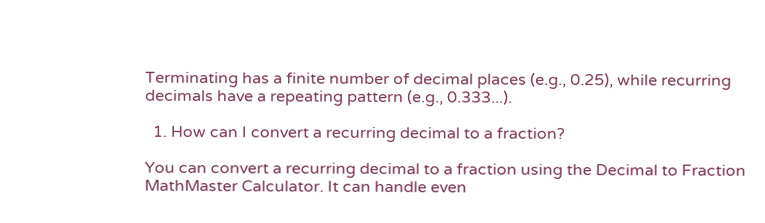Terminating has a finite number of decimal places (e.g., 0.25), while recurring decimals have a repeating pattern (e.g., 0.333...).

  1. How can I convert a recurring decimal to a fraction?

You can convert a recurring decimal to a fraction using the Decimal to Fraction MathMaster Calculator. It can handle even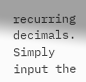recurring decimals. Simply input the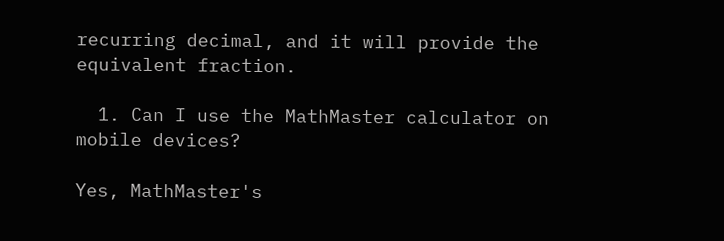recurring decimal, and it will provide the equivalent fraction.

  1. Can I use the MathMaster calculator on mobile devices?

Yes, MathMaster's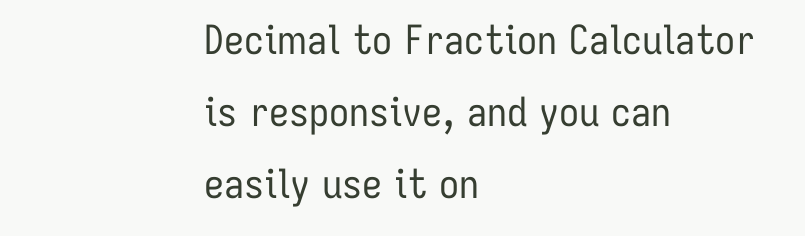Decimal to Fraction Calculator is responsive, and you can easily use it on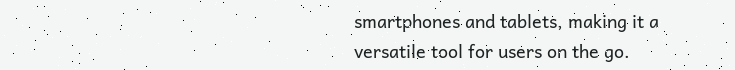smartphones and tablets, making it a versatile tool for users on the go.